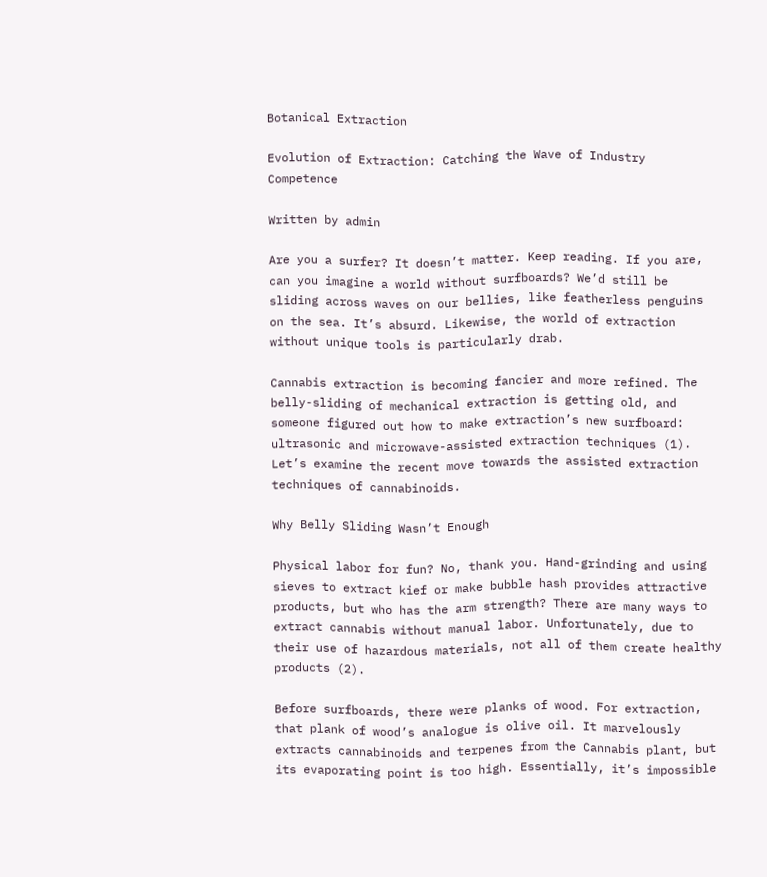Botanical Extraction

Evolution of Extraction: Catching the Wave of Industry Competence

Written by admin

Are you a surfer? It doesn’t matter. Keep reading. If you are, can you imagine a world without surfboards? We’d still be sliding across waves on our bellies, like featherless penguins on the sea. It’s absurd. Likewise, the world of extraction without unique tools is particularly drab.

Cannabis extraction is becoming fancier and more refined. The belly-sliding of mechanical extraction is getting old, and someone figured out how to make extraction’s new surfboard: ultrasonic and microwave-assisted extraction techniques (1). Let’s examine the recent move towards the assisted extraction techniques of cannabinoids.

Why Belly Sliding Wasn’t Enough

Physical labor for fun? No, thank you. Hand-grinding and using sieves to extract kief or make bubble hash provides attractive products, but who has the arm strength? There are many ways to extract cannabis without manual labor. Unfortunately, due to their use of hazardous materials, not all of them create healthy products (2).

Before surfboards, there were planks of wood. For extraction, that plank of wood’s analogue is olive oil. It marvelously extracts cannabinoids and terpenes from the Cannabis plant, but its evaporating point is too high. Essentially, it’s impossible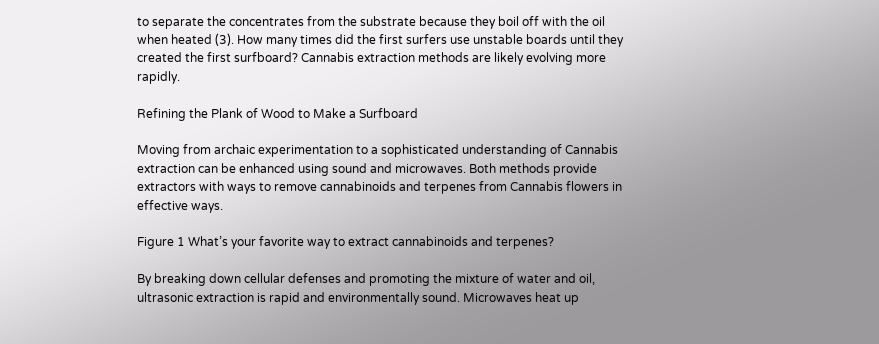to separate the concentrates from the substrate because they boil off with the oil when heated (3). How many times did the first surfers use unstable boards until they created the first surfboard? Cannabis extraction methods are likely evolving more rapidly.

Refining the Plank of Wood to Make a Surfboard

Moving from archaic experimentation to a sophisticated understanding of Cannabis extraction can be enhanced using sound and microwaves. Both methods provide extractors with ways to remove cannabinoids and terpenes from Cannabis flowers in effective ways.

Figure 1 What’s your favorite way to extract cannabinoids and terpenes?

By breaking down cellular defenses and promoting the mixture of water and oil, ultrasonic extraction is rapid and environmentally sound. Microwaves heat up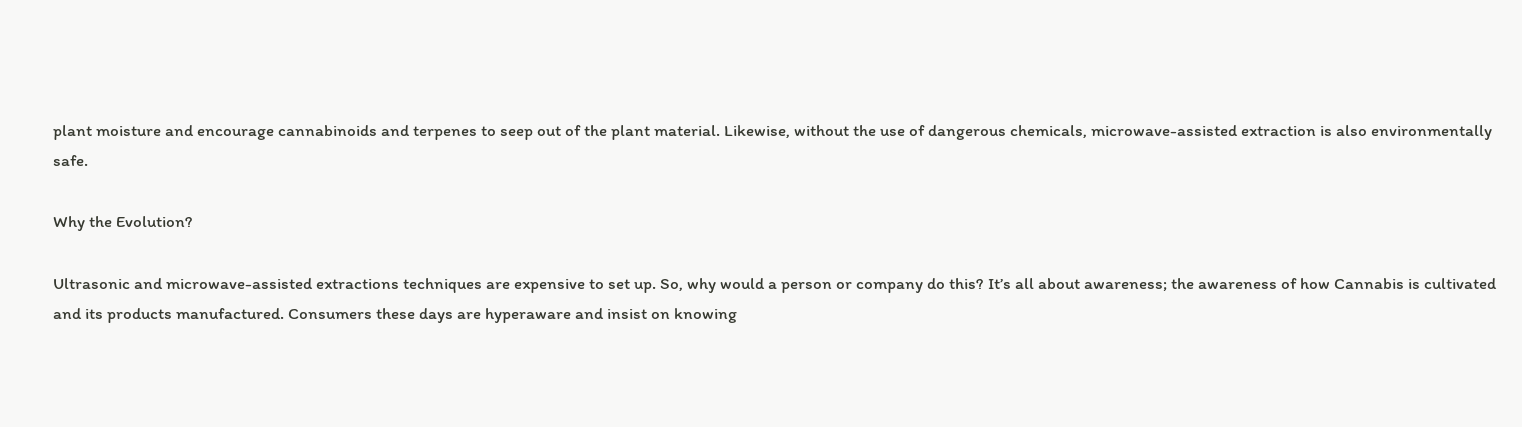plant moisture and encourage cannabinoids and terpenes to seep out of the plant material. Likewise, without the use of dangerous chemicals, microwave-assisted extraction is also environmentally safe.

Why the Evolution?

Ultrasonic and microwave-assisted extractions techniques are expensive to set up. So, why would a person or company do this? It’s all about awareness; the awareness of how Cannabis is cultivated and its products manufactured. Consumers these days are hyperaware and insist on knowing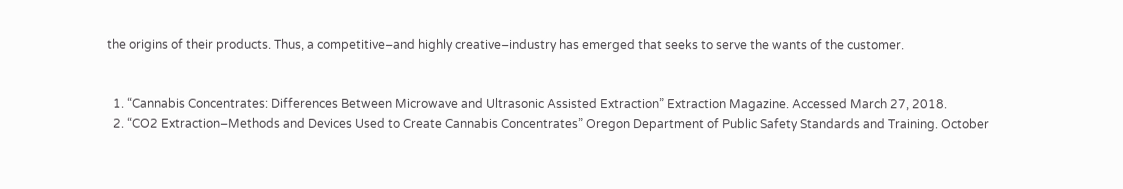the origins of their products. Thus, a competitive–and highly creative–industry has emerged that seeks to serve the wants of the customer.


  1. “Cannabis Concentrates: Differences Between Microwave and Ultrasonic Assisted Extraction” Extraction Magazine. Accessed March 27, 2018.
  2. “CO2 Extraction–Methods and Devices Used to Create Cannabis Concentrates” Oregon Department of Public Safety Standards and Training. October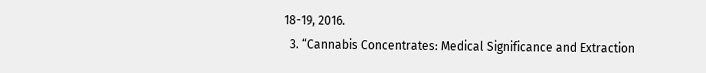18-19, 2016.
  3. “Cannabis Concentrates: Medical Significance and Extraction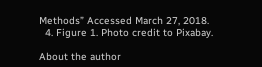Methods” Accessed March 27, 2018.
  4. Figure 1. Photo credit to Pixabay.

About the author